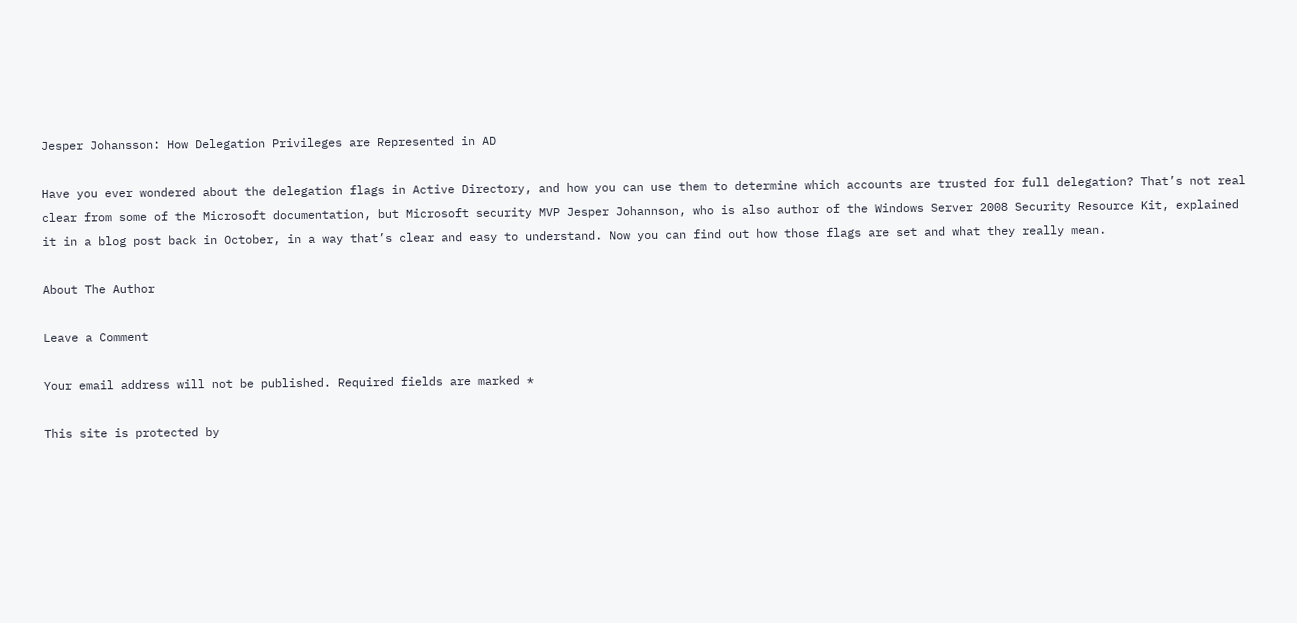Jesper Johansson: How Delegation Privileges are Represented in AD

Have you ever wondered about the delegation flags in Active Directory, and how you can use them to determine which accounts are trusted for full delegation? That’s not real clear from some of the Microsoft documentation, but Microsoft security MVP Jesper Johannson, who is also author of the Windows Server 2008 Security Resource Kit, explained it in a blog post back in October, in a way that’s clear and easy to understand. Now you can find out how those flags are set and what they really mean.

About The Author

Leave a Comment

Your email address will not be published. Required fields are marked *

This site is protected by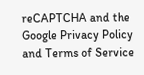reCAPTCHA and the Google Privacy Policy and Terms of Service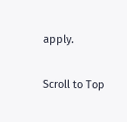apply.

Scroll to Top